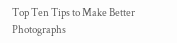Top Ten Tips to Make Better Photographs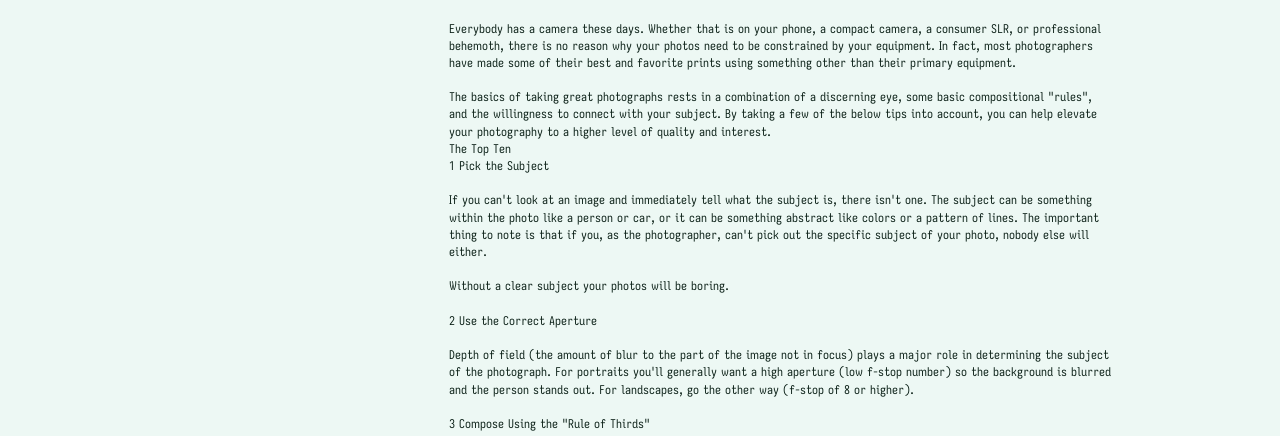Everybody has a camera these days. Whether that is on your phone, a compact camera, a consumer SLR, or professional behemoth, there is no reason why your photos need to be constrained by your equipment. In fact, most photographers have made some of their best and favorite prints using something other than their primary equipment.

The basics of taking great photographs rests in a combination of a discerning eye, some basic compositional "rules", and the willingness to connect with your subject. By taking a few of the below tips into account, you can help elevate your photography to a higher level of quality and interest.
The Top Ten
1 Pick the Subject

If you can't look at an image and immediately tell what the subject is, there isn't one. The subject can be something within the photo like a person or car, or it can be something abstract like colors or a pattern of lines. The important thing to note is that if you, as the photographer, can't pick out the specific subject of your photo, nobody else will either.

Without a clear subject your photos will be boring.

2 Use the Correct Aperture

Depth of field (the amount of blur to the part of the image not in focus) plays a major role in determining the subject of the photograph. For portraits you'll generally want a high aperture (low f-stop number) so the background is blurred and the person stands out. For landscapes, go the other way (f-stop of 8 or higher).

3 Compose Using the "Rule of Thirds"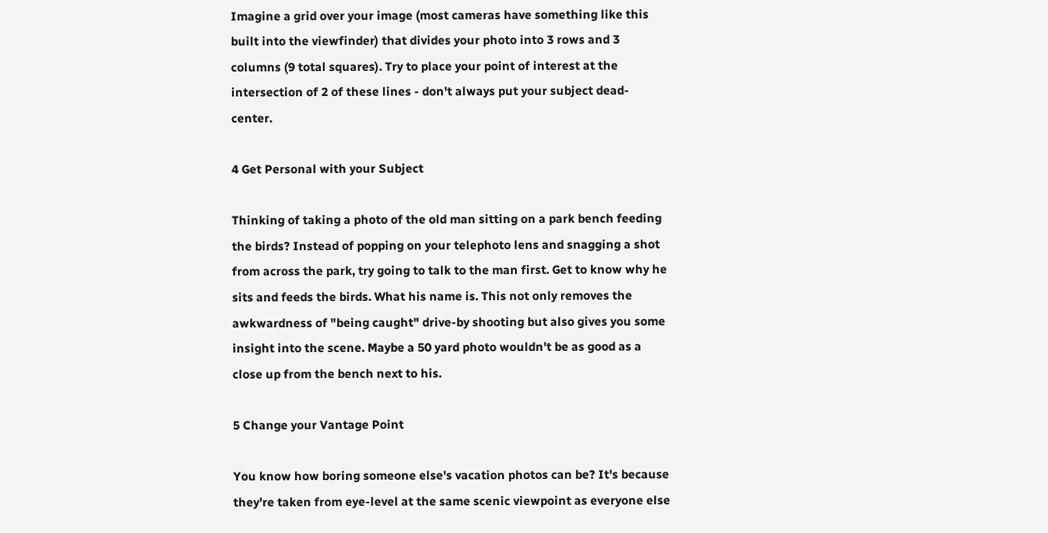Imagine a grid over your image (most cameras have something like this built into the viewfinder) that divides your photo into 3 rows and 3 columns (9 total squares). Try to place your point of interest at the intersection of 2 of these lines - don't always put your subject dead-center.

4 Get Personal with your Subject

Thinking of taking a photo of the old man sitting on a park bench feeding the birds? Instead of popping on your telephoto lens and snagging a shot from across the park, try going to talk to the man first. Get to know why he sits and feeds the birds. What his name is. This not only removes the awkwardness of "being caught" drive-by shooting but also gives you some insight into the scene. Maybe a 50 yard photo wouldn't be as good as a close up from the bench next to his.

5 Change your Vantage Point

You know how boring someone else's vacation photos can be? It's because they're taken from eye-level at the same scenic viewpoint as everyone else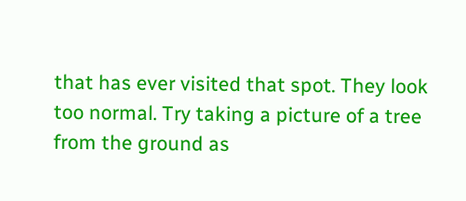that has ever visited that spot. They look too normal. Try taking a picture of a tree from the ground as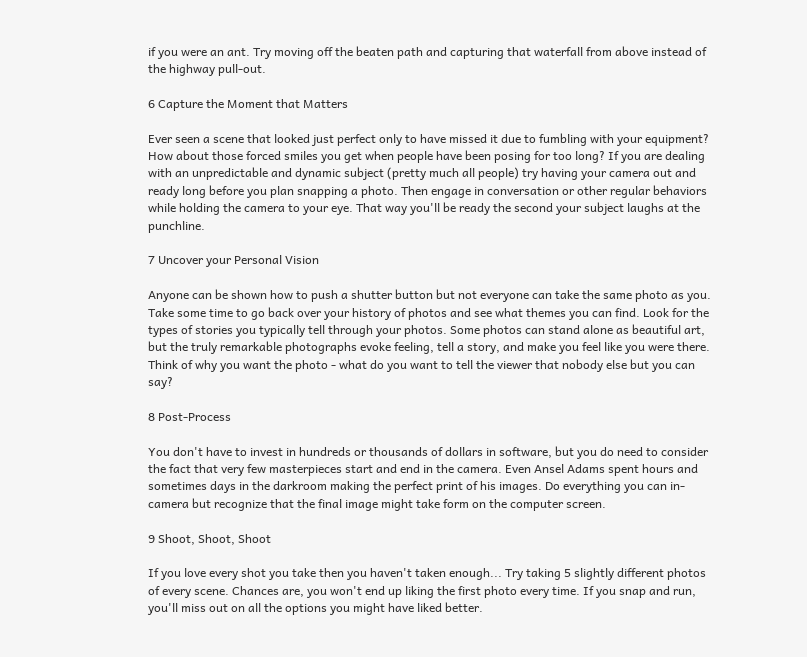if you were an ant. Try moving off the beaten path and capturing that waterfall from above instead of the highway pull-out.

6 Capture the Moment that Matters

Ever seen a scene that looked just perfect only to have missed it due to fumbling with your equipment? How about those forced smiles you get when people have been posing for too long? If you are dealing with an unpredictable and dynamic subject (pretty much all people) try having your camera out and ready long before you plan snapping a photo. Then engage in conversation or other regular behaviors while holding the camera to your eye. That way you'll be ready the second your subject laughs at the punchline.

7 Uncover your Personal Vision

Anyone can be shown how to push a shutter button but not everyone can take the same photo as you. Take some time to go back over your history of photos and see what themes you can find. Look for the types of stories you typically tell through your photos. Some photos can stand alone as beautiful art, but the truly remarkable photographs evoke feeling, tell a story, and make you feel like you were there. Think of why you want the photo - what do you want to tell the viewer that nobody else but you can say?

8 Post-Process

You don't have to invest in hundreds or thousands of dollars in software, but you do need to consider the fact that very few masterpieces start and end in the camera. Even Ansel Adams spent hours and sometimes days in the darkroom making the perfect print of his images. Do everything you can in-camera but recognize that the final image might take form on the computer screen.

9 Shoot, Shoot, Shoot

If you love every shot you take then you haven't taken enough... Try taking 5 slightly different photos of every scene. Chances are, you won't end up liking the first photo every time. If you snap and run, you'll miss out on all the options you might have liked better.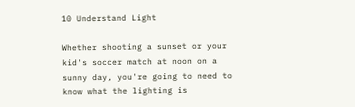10 Understand Light

Whether shooting a sunset or your kid's soccer match at noon on a sunny day, you're going to need to know what the lighting is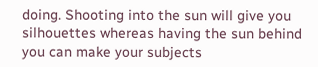doing. Shooting into the sun will give you silhouettes whereas having the sun behind you can make your subjects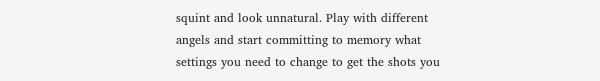squint and look unnatural. Play with different angels and start committing to memory what settings you need to change to get the shots you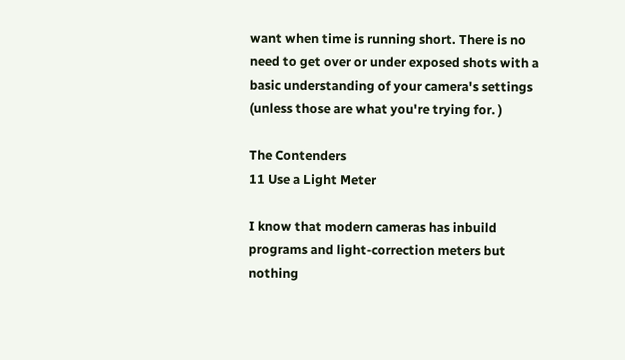want when time is running short. There is no need to get over or under exposed shots with a basic understanding of your camera's settings (unless those are what you're trying for. )

The Contenders
11 Use a Light Meter

I know that modern cameras has inbuild programs and light-correction meters but nothing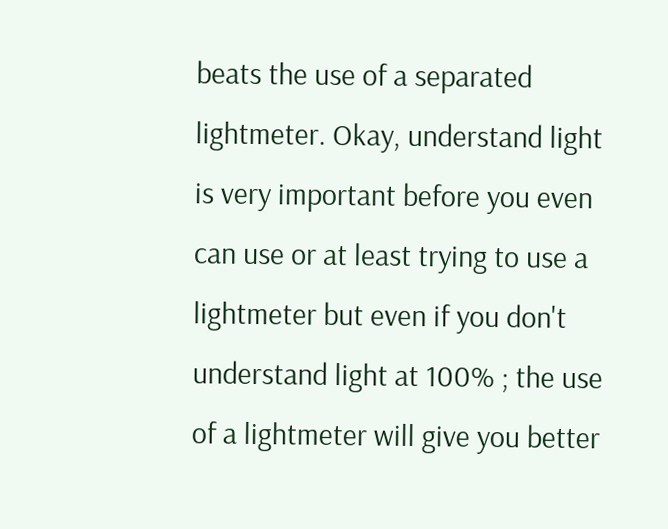beats the use of a separated lightmeter. Okay, understand light is very important before you even can use or at least trying to use a lightmeter but even if you don't understand light at 100% ; the use of a lightmeter will give you better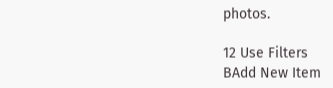photos.

12 Use Filters
BAdd New Item